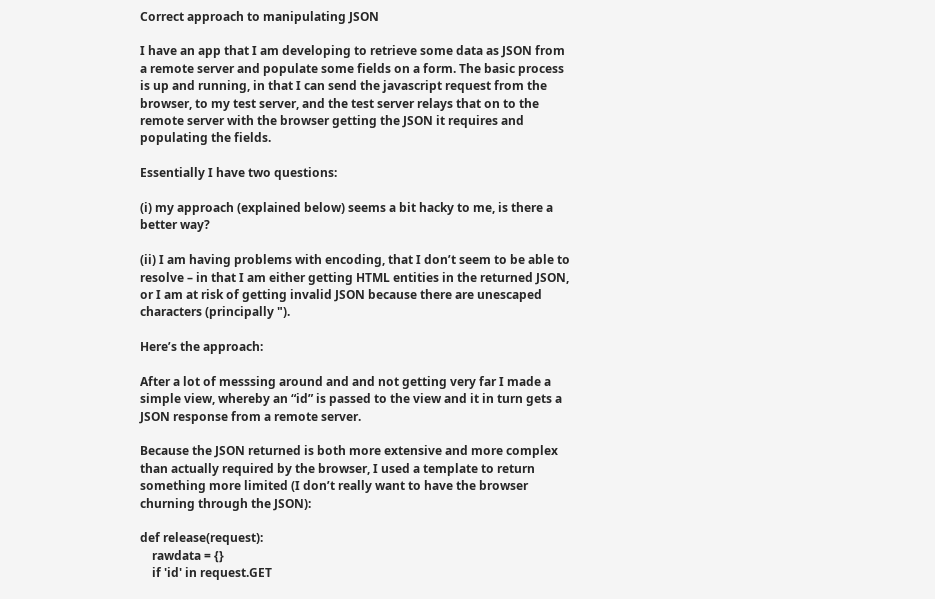Correct approach to manipulating JSON

I have an app that I am developing to retrieve some data as JSON from a remote server and populate some fields on a form. The basic process is up and running, in that I can send the javascript request from the browser, to my test server, and the test server relays that on to the remote server with the browser getting the JSON it requires and populating the fields.

Essentially I have two questions:

(i) my approach (explained below) seems a bit hacky to me, is there a better way?

(ii) I am having problems with encoding, that I don’t seem to be able to resolve – in that I am either getting HTML entities in the returned JSON, or I am at risk of getting invalid JSON because there are unescaped characters (principally ").

Here’s the approach:

After a lot of messsing around and and not getting very far I made a simple view, whereby an “id” is passed to the view and it in turn gets a JSON response from a remote server.

Because the JSON returned is both more extensive and more complex than actually required by the browser, I used a template to return something more limited (I don’t really want to have the browser churning through the JSON):

def release(request):
    rawdata = {}
    if 'id' in request.GET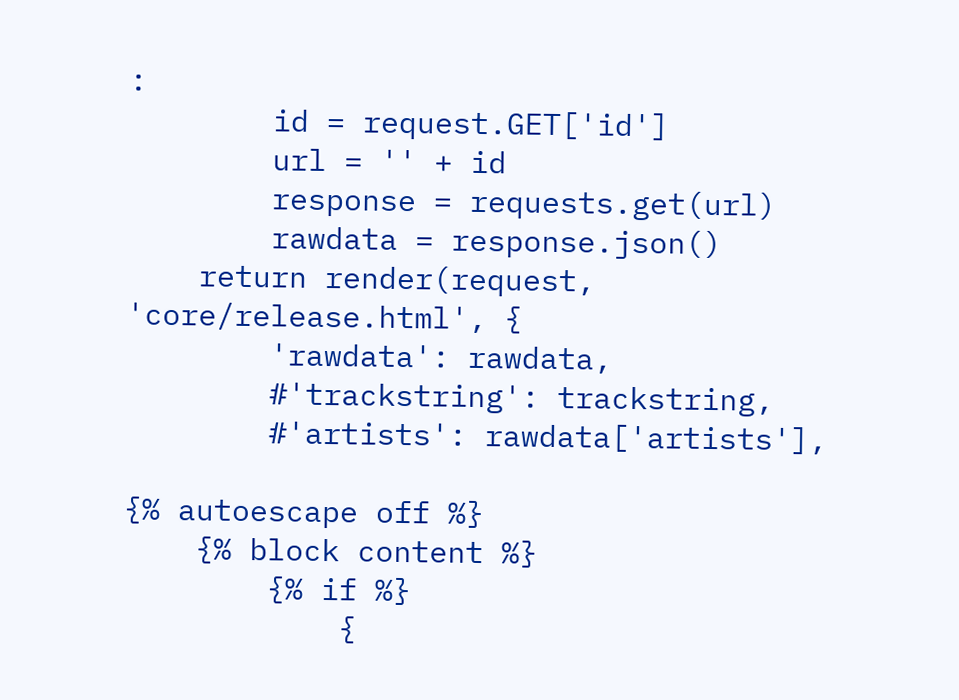:
        id = request.GET['id']
        url = '' + id
        response = requests.get(url)
        rawdata = response.json()
    return render(request, 'core/release.html', {
        'rawdata': rawdata,
        #'trackstring': trackstring,
        #'artists': rawdata['artists'],

{% autoescape off %}
    {% block content %}
        {% if %}
            {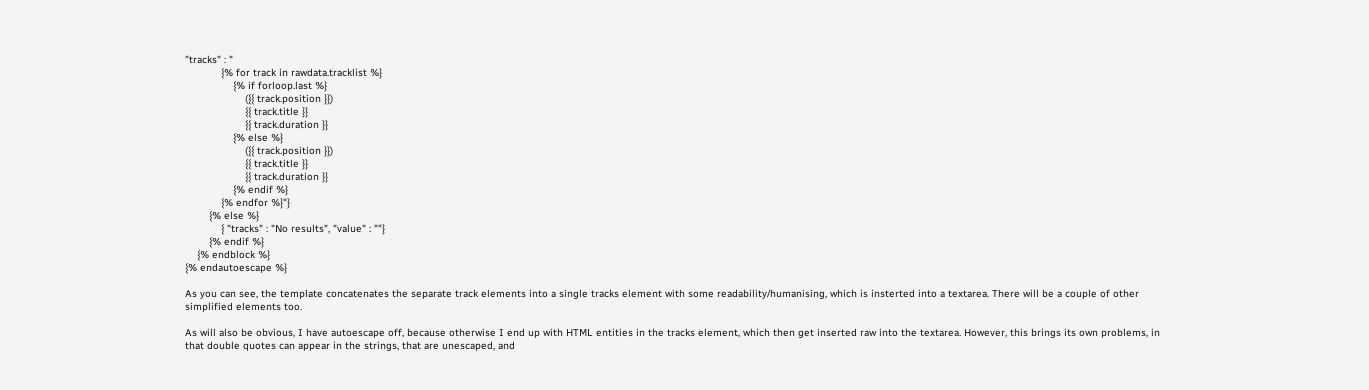"tracks" : "
            {% for track in rawdata.tracklist %}
                {% if forloop.last %}
                    ({{ track.position }})
                    {{ track.title }}
                    {{ track.duration }}
                {% else %}
                    ({{ track.position }})
                    {{ track.title }}
                    {{ track.duration }}
                {% endif %}
            {% endfor %}"}
        {% else %}
            { "tracks" : "No results", "value" : ""}
        {% endif %}
    {% endblock %}
{% endautoescape %}

As you can see, the template concatenates the separate track elements into a single tracks element with some readability/humanising, which is insterted into a textarea. There will be a couple of other simplified elements too.

As will also be obvious, I have autoescape off, because otherwise I end up with HTML entities in the tracks element, which then get inserted raw into the textarea. However, this brings its own problems, in that double quotes can appear in the strings, that are unescaped, and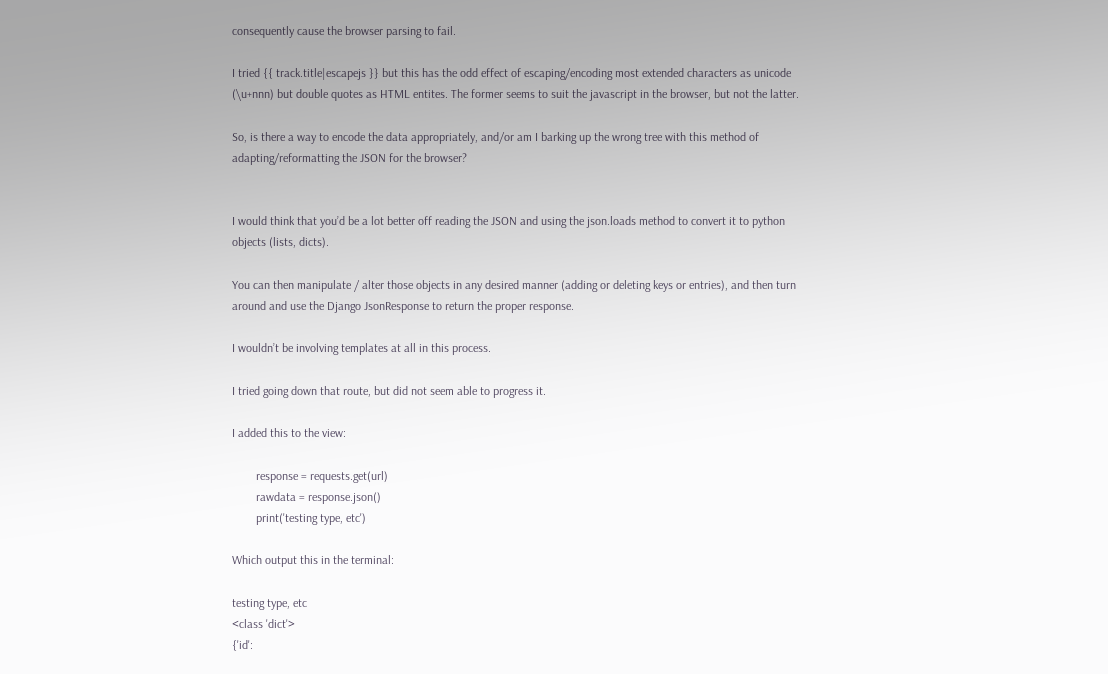consequently cause the browser parsing to fail.

I tried {{ track.title|escapejs }} but this has the odd effect of escaping/encoding most extended characters as unicode (\u+nnn) but double quotes as HTML entites. The former seems to suit the javascript in the browser, but not the latter.

So, is there a way to encode the data appropriately, and/or am I barking up the wrong tree with this method of adapting/reformatting the JSON for the browser?


I would think that you’d be a lot better off reading the JSON and using the json.loads method to convert it to python objects (lists, dicts).

You can then manipulate / alter those objects in any desired manner (adding or deleting keys or entries), and then turn around and use the Django JsonResponse to return the proper response.

I wouldn’t be involving templates at all in this process.

I tried going down that route, but did not seem able to progress it.

I added this to the view:

        response = requests.get(url)
        rawdata = response.json()
        print('testing type, etc')

Which output this in the terminal:

testing type, etc
<class 'dict'>
{'id':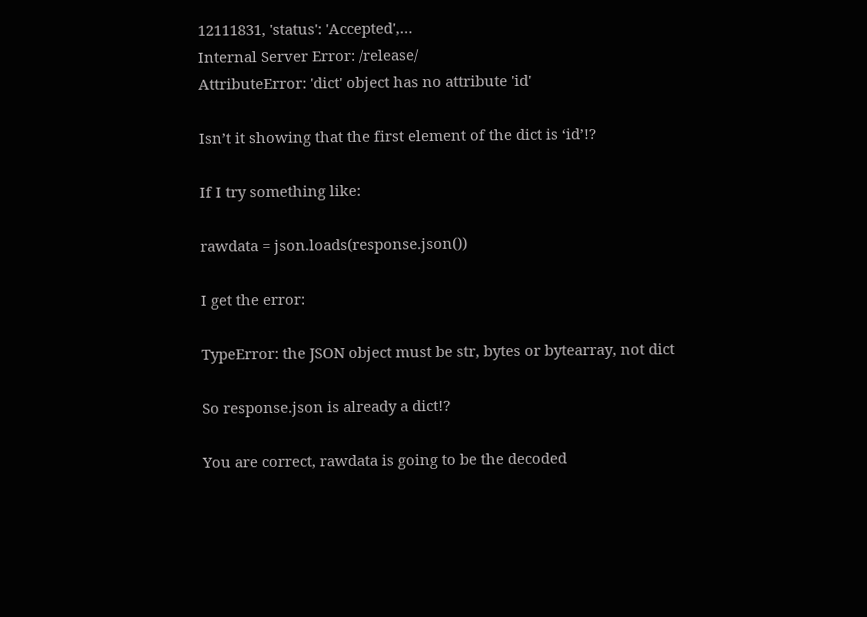12111831, 'status': 'Accepted',…
Internal Server Error: /release/
AttributeError: 'dict' object has no attribute 'id'

Isn’t it showing that the first element of the dict is ‘id’!?

If I try something like:

rawdata = json.loads(response.json())

I get the error:

TypeError: the JSON object must be str, bytes or bytearray, not dict

So response.json is already a dict!?

You are correct, rawdata is going to be the decoded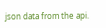json data from the api.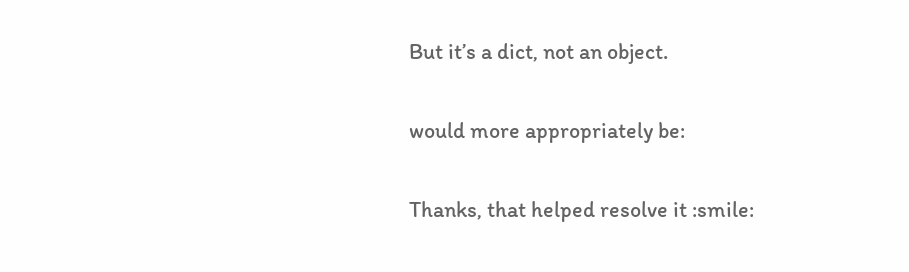But it’s a dict, not an object.

would more appropriately be:

Thanks, that helped resolve it :smile: